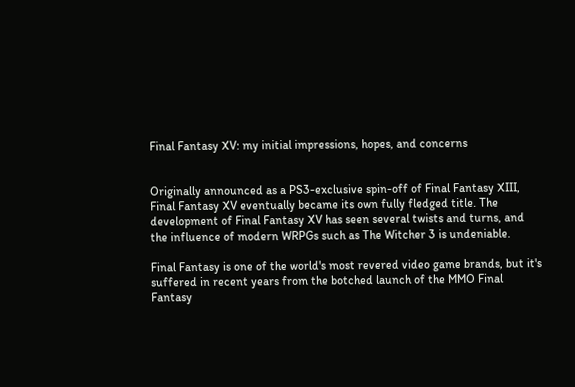Final Fantasy XV: my initial impressions, hopes, and concerns


Originally announced as a PS3-exclusive spin-off of Final Fantasy XIII, Final Fantasy XV eventually became its own fully fledged title. The development of Final Fantasy XV has seen several twists and turns, and the influence of modern WRPGs such as The Witcher 3 is undeniable.

Final Fantasy is one of the world's most revered video game brands, but it's suffered in recent years from the botched launch of the MMO Final Fantasy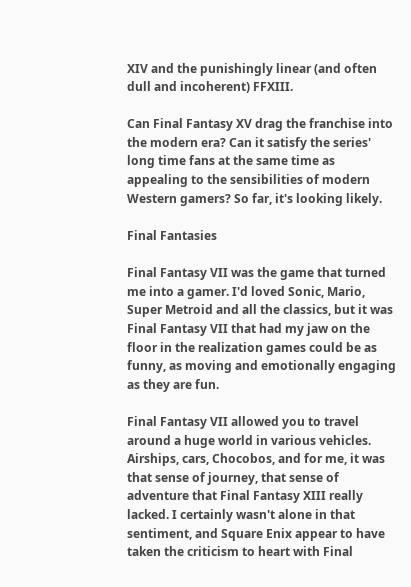XIV and the punishingly linear (and often dull and incoherent) FFXIII.

Can Final Fantasy XV drag the franchise into the modern era? Can it satisfy the series' long time fans at the same time as appealing to the sensibilities of modern Western gamers? So far, it's looking likely.

Final Fantasies

Final Fantasy VII was the game that turned me into a gamer. I'd loved Sonic, Mario, Super Metroid and all the classics, but it was Final Fantasy VII that had my jaw on the floor in the realization games could be as funny, as moving and emotionally engaging as they are fun.

Final Fantasy VII allowed you to travel around a huge world in various vehicles. Airships, cars, Chocobos, and for me, it was that sense of journey, that sense of adventure that Final Fantasy XIII really lacked. I certainly wasn't alone in that sentiment, and Square Enix appear to have taken the criticism to heart with Final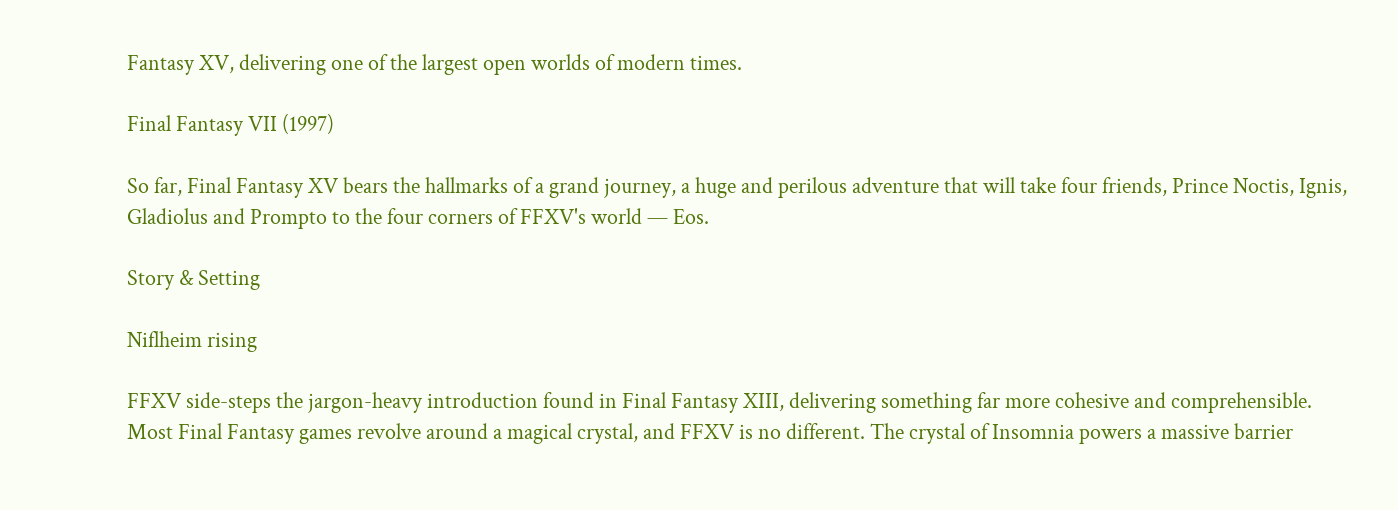Fantasy XV, delivering one of the largest open worlds of modern times.

Final Fantasy VII (1997)

So far, Final Fantasy XV bears the hallmarks of a grand journey, a huge and perilous adventure that will take four friends, Prince Noctis, Ignis, Gladiolus and Prompto to the four corners of FFXV's world — Eos.

Story & Setting

Niflheim rising

FFXV side-steps the jargon-heavy introduction found in Final Fantasy XIII, delivering something far more cohesive and comprehensible. Most Final Fantasy games revolve around a magical crystal, and FFXV is no different. The crystal of Insomnia powers a massive barrier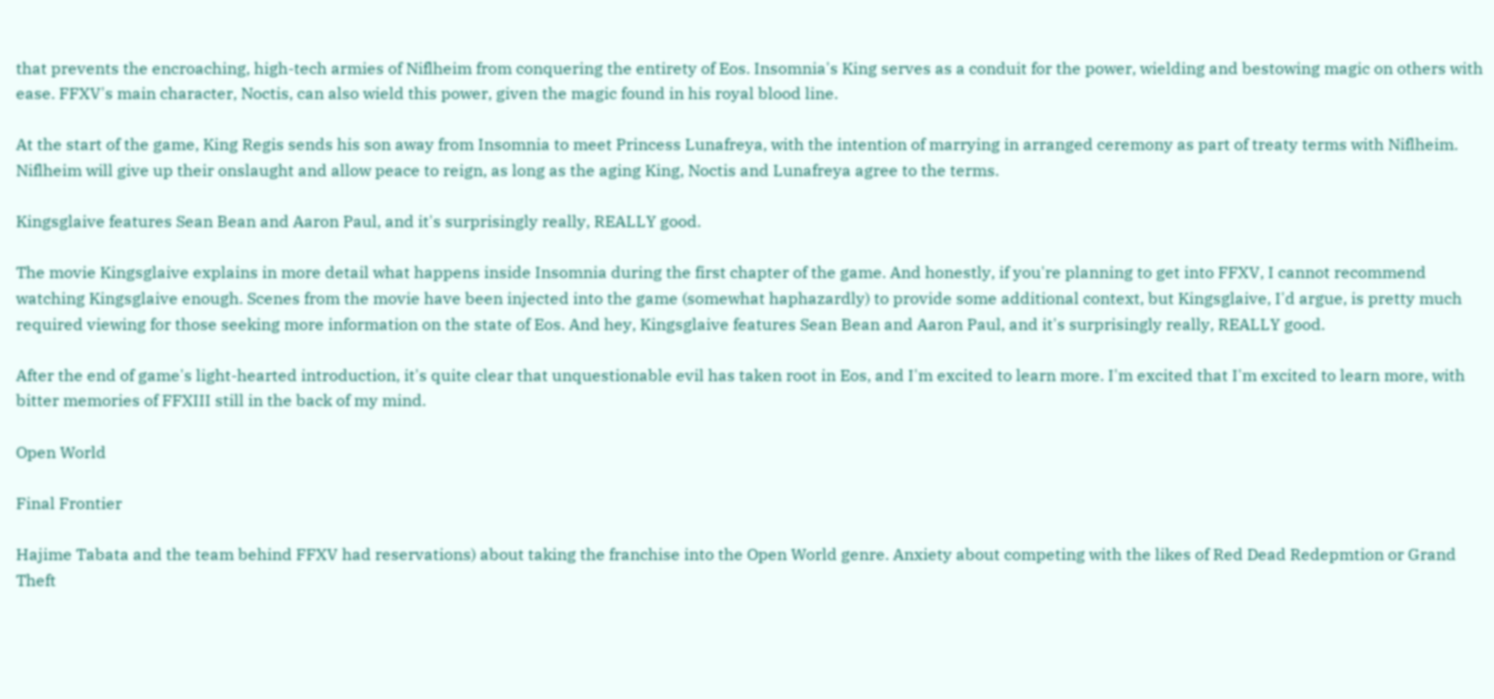that prevents the encroaching, high-tech armies of Niflheim from conquering the entirety of Eos. Insomnia's King serves as a conduit for the power, wielding and bestowing magic on others with ease. FFXV's main character, Noctis, can also wield this power, given the magic found in his royal blood line.

At the start of the game, King Regis sends his son away from Insomnia to meet Princess Lunafreya, with the intention of marrying in arranged ceremony as part of treaty terms with Niflheim. Niflheim will give up their onslaught and allow peace to reign, as long as the aging King, Noctis and Lunafreya agree to the terms.

Kingsglaive features Sean Bean and Aaron Paul, and it's surprisingly really, REALLY good.

The movie Kingsglaive explains in more detail what happens inside Insomnia during the first chapter of the game. And honestly, if you're planning to get into FFXV, I cannot recommend watching Kingsglaive enough. Scenes from the movie have been injected into the game (somewhat haphazardly) to provide some additional context, but Kingsglaive, I'd argue, is pretty much required viewing for those seeking more information on the state of Eos. And hey, Kingsglaive features Sean Bean and Aaron Paul, and it's surprisingly really, REALLY good.

After the end of game's light-hearted introduction, it's quite clear that unquestionable evil has taken root in Eos, and I'm excited to learn more. I'm excited that I'm excited to learn more, with bitter memories of FFXIII still in the back of my mind.

Open World

Final Frontier

Hajime Tabata and the team behind FFXV had reservations) about taking the franchise into the Open World genre. Anxiety about competing with the likes of Red Dead Redepmtion or Grand Theft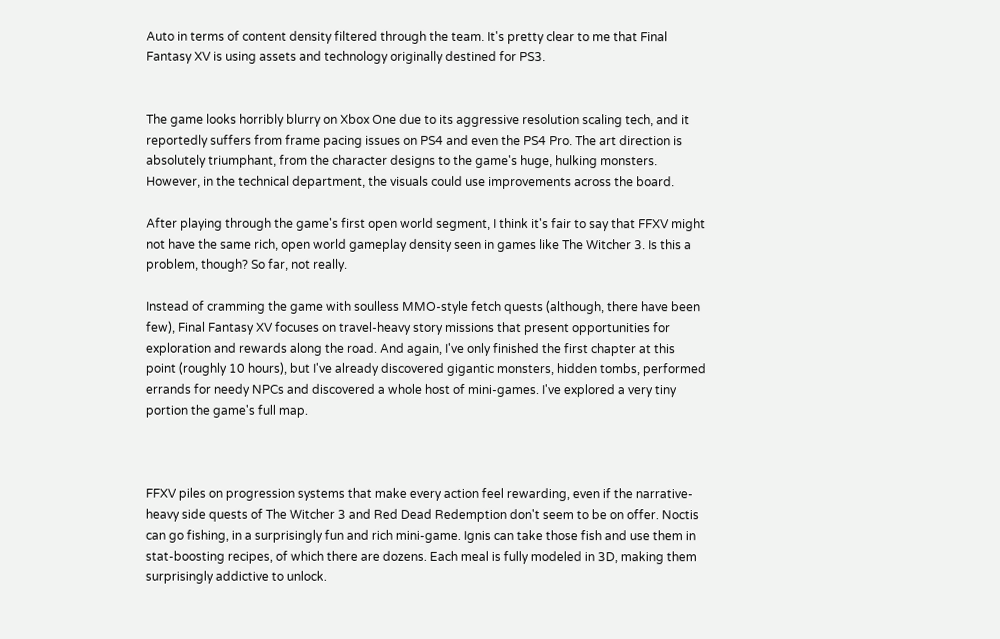Auto in terms of content density filtered through the team. It's pretty clear to me that Final Fantasy XV is using assets and technology originally destined for PS3.


The game looks horribly blurry on Xbox One due to its aggressive resolution scaling tech, and it reportedly suffers from frame pacing issues on PS4 and even the PS4 Pro. The art direction is absolutely triumphant, from the character designs to the game's huge, hulking monsters. However, in the technical department, the visuals could use improvements across the board.

After playing through the game's first open world segment, I think it's fair to say that FFXV might not have the same rich, open world gameplay density seen in games like The Witcher 3. Is this a problem, though? So far, not really.

Instead of cramming the game with soulless MMO-style fetch quests (although, there have been few), Final Fantasy XV focuses on travel-heavy story missions that present opportunities for exploration and rewards along the road. And again, I've only finished the first chapter at this point (roughly 10 hours), but I've already discovered gigantic monsters, hidden tombs, performed errands for needy NPCs and discovered a whole host of mini-games. I've explored a very tiny portion the game's full map.



FFXV piles on progression systems that make every action feel rewarding, even if the narrative-heavy side quests of The Witcher 3 and Red Dead Redemption don't seem to be on offer. Noctis can go fishing, in a surprisingly fun and rich mini-game. Ignis can take those fish and use them in stat-boosting recipes, of which there are dozens. Each meal is fully modeled in 3D, making them surprisingly addictive to unlock.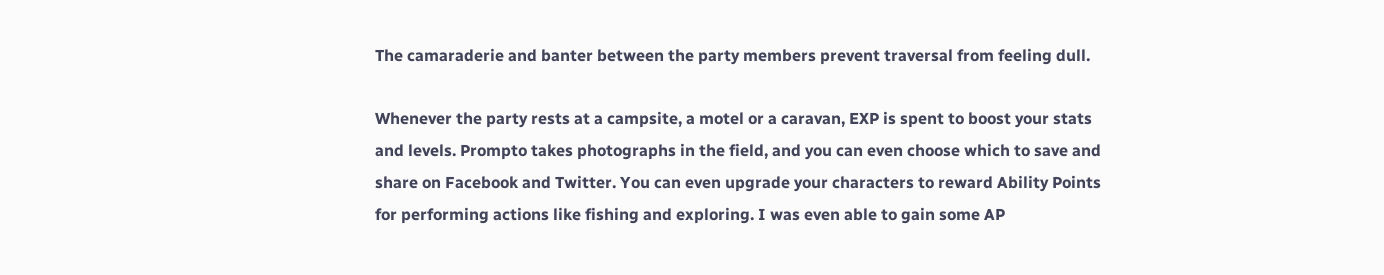The camaraderie and banter between the party members prevent traversal from feeling dull.

Whenever the party rests at a campsite, a motel or a caravan, EXP is spent to boost your stats and levels. Prompto takes photographs in the field, and you can even choose which to save and share on Facebook and Twitter. You can even upgrade your characters to reward Ability Points for performing actions like fishing and exploring. I was even able to gain some AP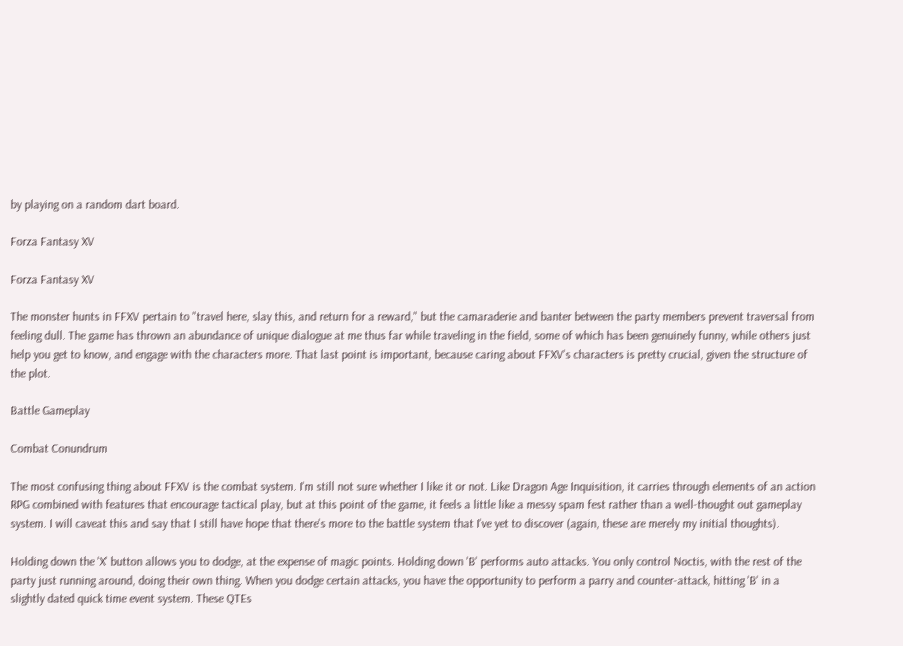by playing on a random dart board.

Forza Fantasy XV

Forza Fantasy XV

The monster hunts in FFXV pertain to "travel here, slay this, and return for a reward," but the camaraderie and banter between the party members prevent traversal from feeling dull. The game has thrown an abundance of unique dialogue at me thus far while traveling in the field, some of which has been genuinely funny, while others just help you get to know, and engage with the characters more. That last point is important, because caring about FFXV's characters is pretty crucial, given the structure of the plot.

Battle Gameplay

Combat Conundrum

The most confusing thing about FFXV is the combat system. I'm still not sure whether I like it or not. Like Dragon Age Inquisition, it carries through elements of an action RPG combined with features that encourage tactical play, but at this point of the game, it feels a little like a messy spam fest rather than a well-thought out gameplay system. I will caveat this and say that I still have hope that there's more to the battle system that I've yet to discover (again, these are merely my initial thoughts).

Holding down the 'X' button allows you to dodge, at the expense of magic points. Holding down 'B' performs auto attacks. You only control Noctis, with the rest of the party just running around, doing their own thing. When you dodge certain attacks, you have the opportunity to perform a parry and counter-attack, hitting 'B' in a slightly dated quick time event system. These QTEs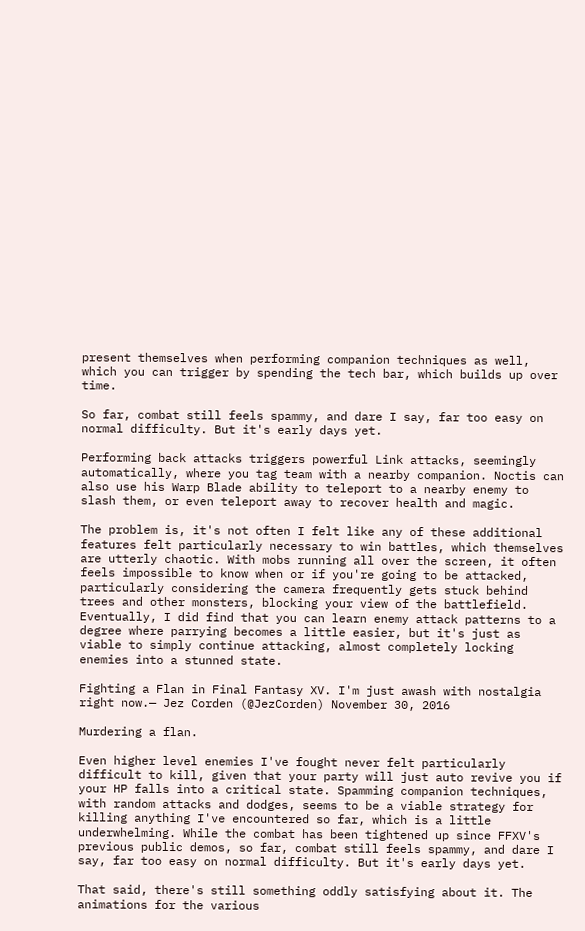present themselves when performing companion techniques as well, which you can trigger by spending the tech bar, which builds up over time.

So far, combat still feels spammy, and dare I say, far too easy on normal difficulty. But it's early days yet.

Performing back attacks triggers powerful Link attacks, seemingly automatically, where you tag team with a nearby companion. Noctis can also use his Warp Blade ability to teleport to a nearby enemy to slash them, or even teleport away to recover health and magic.

The problem is, it's not often I felt like any of these additional features felt particularly necessary to win battles, which themselves are utterly chaotic. With mobs running all over the screen, it often feels impossible to know when or if you're going to be attacked, particularly considering the camera frequently gets stuck behind trees and other monsters, blocking your view of the battlefield. Eventually, I did find that you can learn enemy attack patterns to a degree where parrying becomes a little easier, but it's just as viable to simply continue attacking, almost completely locking enemies into a stunned state.

Fighting a Flan in Final Fantasy XV. I'm just awash with nostalgia right now.— Jez Corden (@JezCorden) November 30, 2016

Murdering a flan.

Even higher level enemies I've fought never felt particularly difficult to kill, given that your party will just auto revive you if your HP falls into a critical state. Spamming companion techniques, with random attacks and dodges, seems to be a viable strategy for killing anything I've encountered so far, which is a little underwhelming. While the combat has been tightened up since FFXV's previous public demos, so far, combat still feels spammy, and dare I say, far too easy on normal difficulty. But it's early days yet.

That said, there's still something oddly satisfying about it. The animations for the various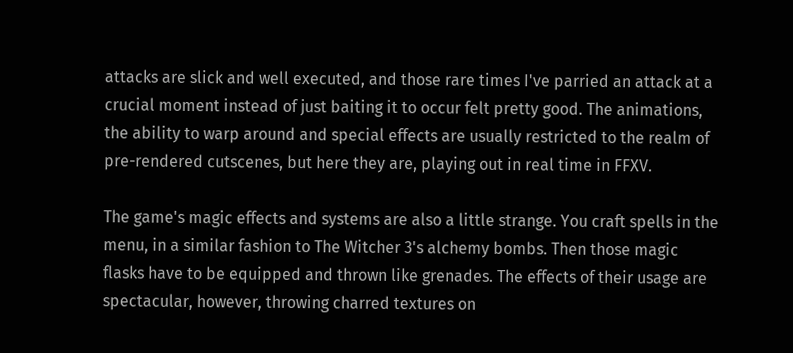attacks are slick and well executed, and those rare times I've parried an attack at a crucial moment instead of just baiting it to occur felt pretty good. The animations, the ability to warp around and special effects are usually restricted to the realm of pre-rendered cutscenes, but here they are, playing out in real time in FFXV.

The game's magic effects and systems are also a little strange. You craft spells in the menu, in a similar fashion to The Witcher 3's alchemy bombs. Then those magic flasks have to be equipped and thrown like grenades. The effects of their usage are spectacular, however, throwing charred textures on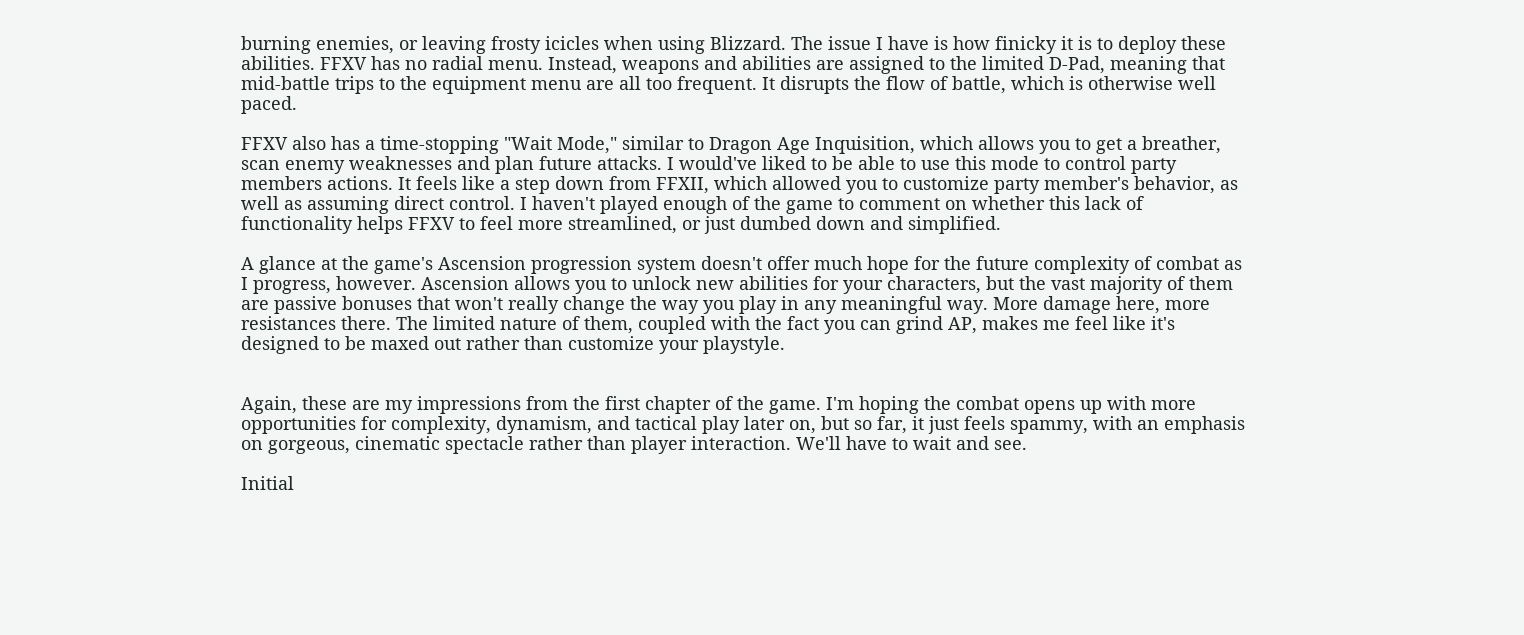burning enemies, or leaving frosty icicles when using Blizzard. The issue I have is how finicky it is to deploy these abilities. FFXV has no radial menu. Instead, weapons and abilities are assigned to the limited D-Pad, meaning that mid-battle trips to the equipment menu are all too frequent. It disrupts the flow of battle, which is otherwise well paced.

FFXV also has a time-stopping "Wait Mode," similar to Dragon Age Inquisition, which allows you to get a breather, scan enemy weaknesses and plan future attacks. I would've liked to be able to use this mode to control party members actions. It feels like a step down from FFXII, which allowed you to customize party member's behavior, as well as assuming direct control. I haven't played enough of the game to comment on whether this lack of functionality helps FFXV to feel more streamlined, or just dumbed down and simplified.

A glance at the game's Ascension progression system doesn't offer much hope for the future complexity of combat as I progress, however. Ascension allows you to unlock new abilities for your characters, but the vast majority of them are passive bonuses that won't really change the way you play in any meaningful way. More damage here, more resistances there. The limited nature of them, coupled with the fact you can grind AP, makes me feel like it's designed to be maxed out rather than customize your playstyle.


Again, these are my impressions from the first chapter of the game. I'm hoping the combat opens up with more opportunities for complexity, dynamism, and tactical play later on, but so far, it just feels spammy, with an emphasis on gorgeous, cinematic spectacle rather than player interaction. We'll have to wait and see.

Initial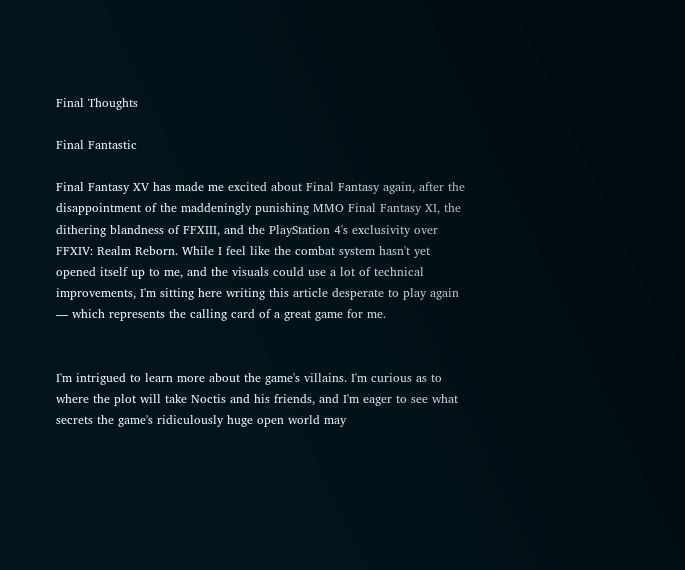Final Thoughts

Final Fantastic

Final Fantasy XV has made me excited about Final Fantasy again, after the disappointment of the maddeningly punishing MMO Final Fantasy XI, the dithering blandness of FFXIII, and the PlayStation 4's exclusivity over FFXIV: Realm Reborn. While I feel like the combat system hasn't yet opened itself up to me, and the visuals could use a lot of technical improvements, I'm sitting here writing this article desperate to play again — which represents the calling card of a great game for me.


I'm intrigued to learn more about the game's villains. I'm curious as to where the plot will take Noctis and his friends, and I'm eager to see what secrets the game's ridiculously huge open world may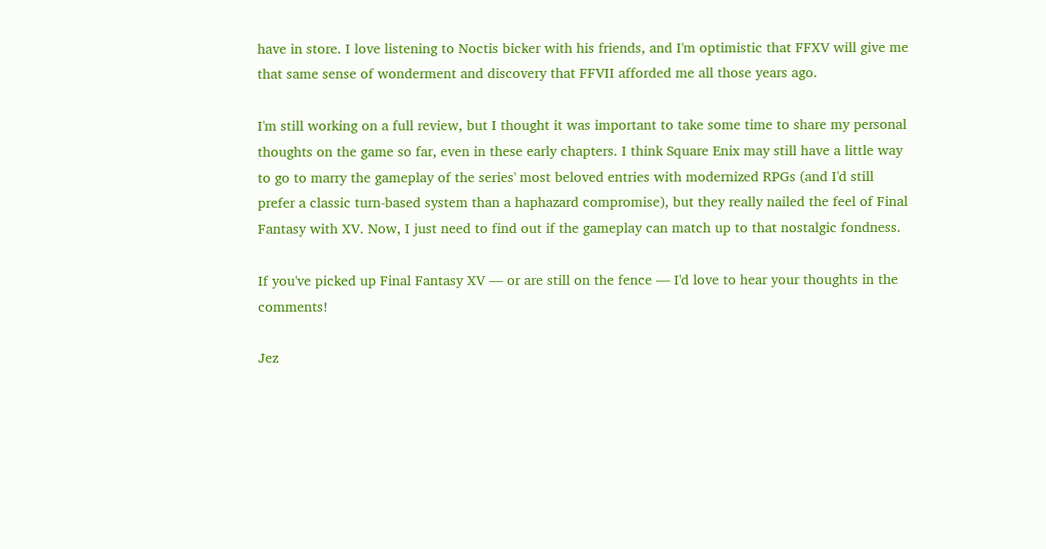have in store. I love listening to Noctis bicker with his friends, and I'm optimistic that FFXV will give me that same sense of wonderment and discovery that FFVII afforded me all those years ago.

I'm still working on a full review, but I thought it was important to take some time to share my personal thoughts on the game so far, even in these early chapters. I think Square Enix may still have a little way to go to marry the gameplay of the series' most beloved entries with modernized RPGs (and I'd still prefer a classic turn-based system than a haphazard compromise), but they really nailed the feel of Final Fantasy with XV. Now, I just need to find out if the gameplay can match up to that nostalgic fondness.

If you've picked up Final Fantasy XV — or are still on the fence — I'd love to hear your thoughts in the comments!

Jez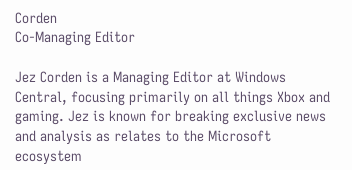Corden
Co-Managing Editor

Jez Corden is a Managing Editor at Windows Central, focusing primarily on all things Xbox and gaming. Jez is known for breaking exclusive news and analysis as relates to the Microsoft ecosystem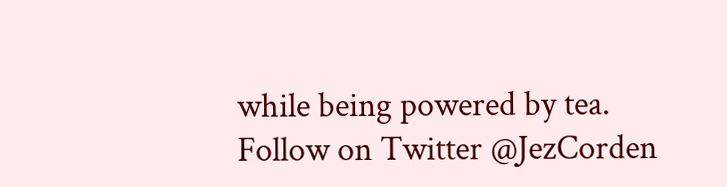while being powered by tea. Follow on Twitter @JezCorden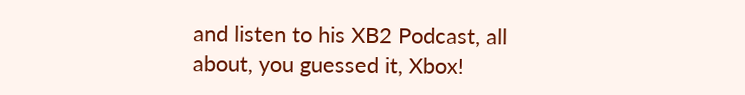and listen to his XB2 Podcast, all about, you guessed it, Xbox!